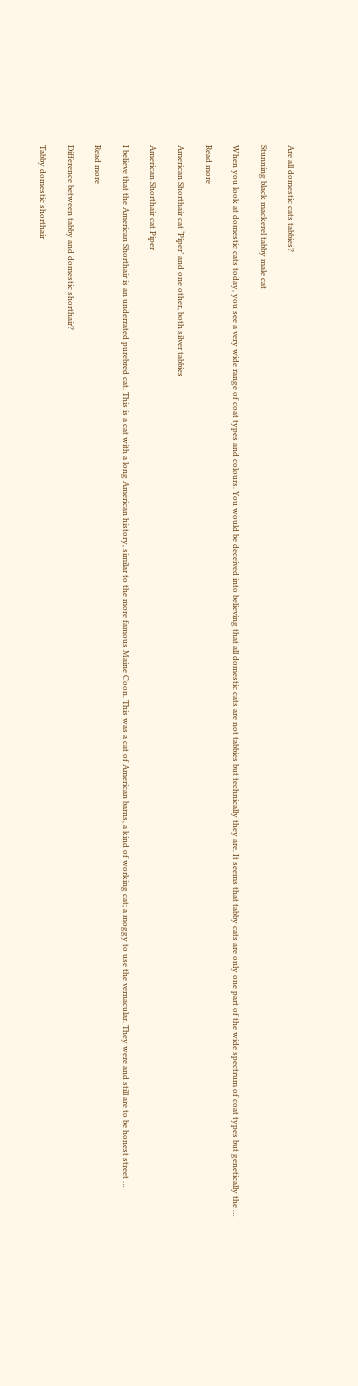Are all domestic cats tabbies?

Stunning black mackerel tabby male cat

When you look at domestic cats today, you see a very wide range of coat types and colours. You would be deceived into believing that all domestic cats are not tabbies but technically they are. It seems that tabby cats are only one part of the wide spectrum of coat types but genetically the …

Read more

American Shorthair cat ‘Piper’ and one other, both silver tabbies

American Shorthair cat Piper

I believe that the American Shorthair is an underrated purebred cat. This is a cat with a long American history, similar to the more famous Maine Coon. This was a cat of American barns, a kind of working cat; a moggy to use the vernacular. They were and still are to be honest street …

Read more

Difference between tabby and domestic shorthair?

Tabby domestic shorthair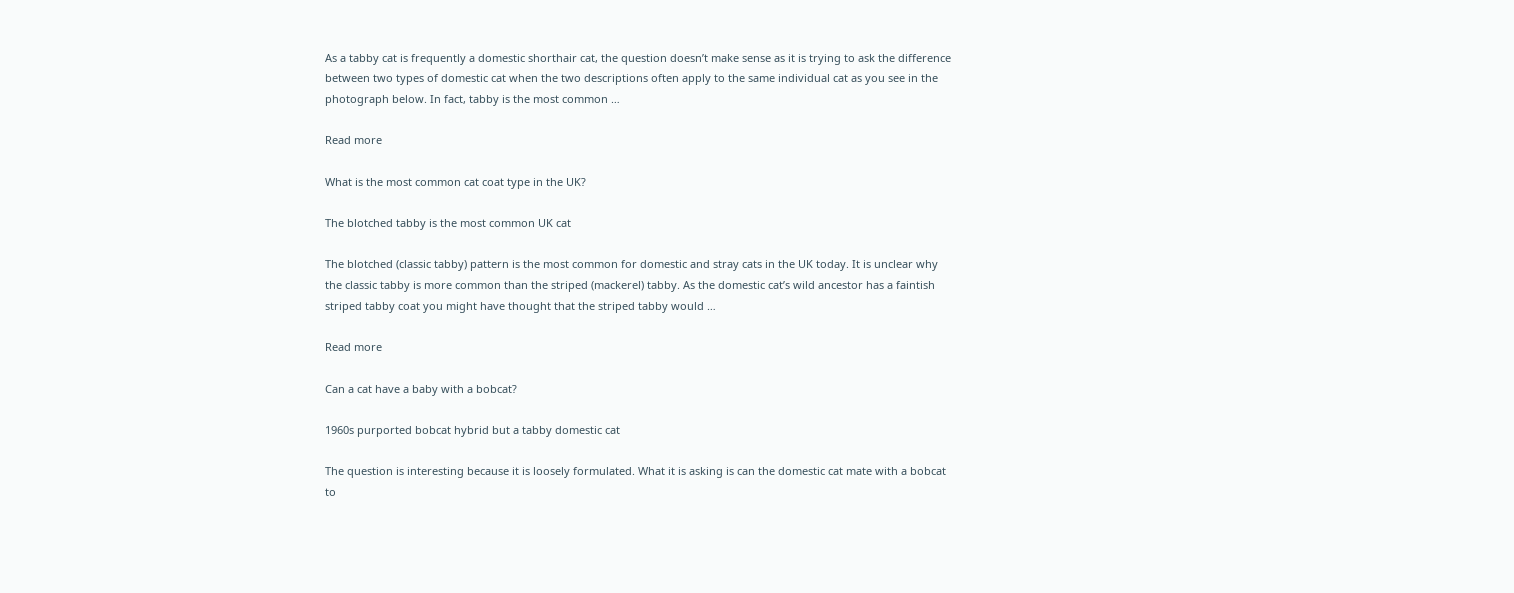As a tabby cat is frequently a domestic shorthair cat, the question doesn’t make sense as it is trying to ask the difference between two types of domestic cat when the two descriptions often apply to the same individual cat as you see in the photograph below. In fact, tabby is the most common …

Read more

What is the most common cat coat type in the UK?

The blotched tabby is the most common UK cat

The blotched (classic tabby) pattern is the most common for domestic and stray cats in the UK today. It is unclear why the classic tabby is more common than the striped (mackerel) tabby. As the domestic cat’s wild ancestor has a faintish striped tabby coat you might have thought that the striped tabby would …

Read more

Can a cat have a baby with a bobcat?

1960s purported bobcat hybrid but a tabby domestic cat

The question is interesting because it is loosely formulated. What it is asking is can the domestic cat mate with a bobcat to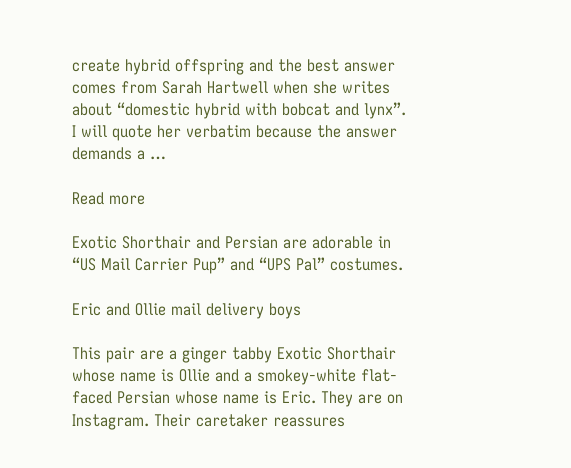create hybrid offspring and the best answer comes from Sarah Hartwell when she writes about “domestic hybrid with bobcat and lynx”. I will quote her verbatim because the answer demands a …

Read more

Exotic Shorthair and Persian are adorable in “US Mail Carrier Pup” and “UPS Pal” costumes.

Eric and Ollie mail delivery boys

This pair are a ginger tabby Exotic Shorthair whose name is Ollie and a smokey-white flat-faced Persian whose name is Eric. They are on Instagram. Their caretaker reassures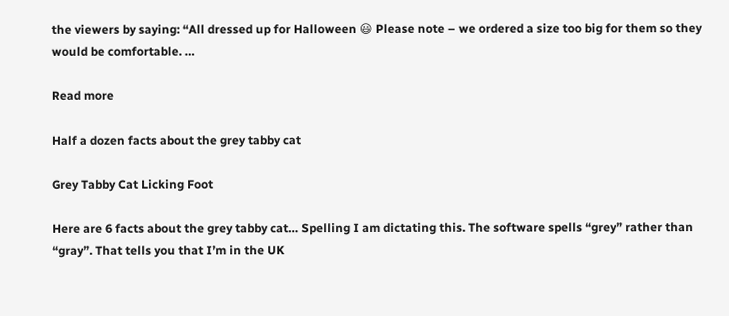the viewers by saying: “All dressed up for Halloween 😃 Please note – we ordered a size too big for them so they would be comfortable. …

Read more

Half a dozen facts about the grey tabby cat

Grey Tabby Cat Licking Foot

Here are 6 facts about the grey tabby cat… Spelling I am dictating this. The software spells “grey” rather than “gray”. That tells you that I’m in the UK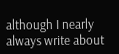although I nearly always write about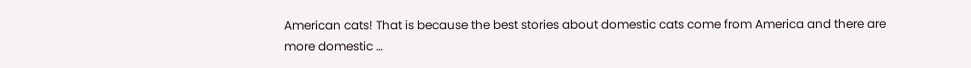American cats! That is because the best stories about domestic cats come from America and there are more domestic …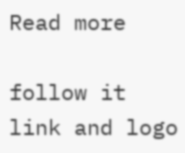Read more

follow it link and logo